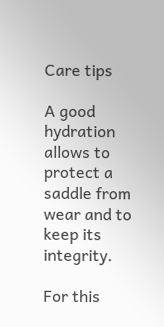Care tips

A good hydration allows to protect a saddle from wear and to keep its integrity.

For this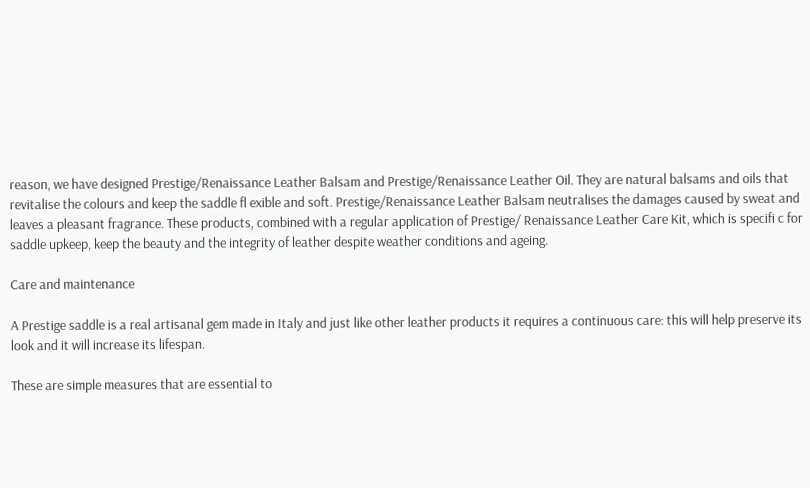reason, we have designed Prestige/Renaissance Leather Balsam and Prestige/Renaissance Leather Oil. They are natural balsams and oils that revitalise the colours and keep the saddle fl exible and soft. Prestige/Renaissance Leather Balsam neutralises the damages caused by sweat and leaves a pleasant fragrance. These products, combined with a regular application of Prestige/ Renaissance Leather Care Kit, which is specifi c for saddle upkeep, keep the beauty and the integrity of leather despite weather conditions and ageing.

Care and maintenance

A Prestige saddle is a real artisanal gem made in Italy and just like other leather products it requires a continuous care: this will help preserve its look and it will increase its lifespan.

These are simple measures that are essential to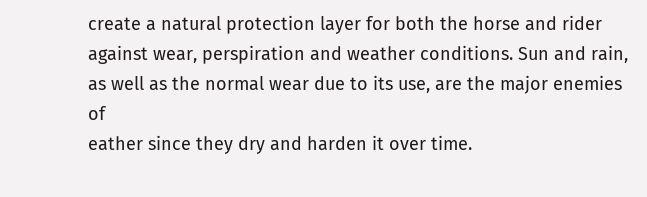create a natural protection layer for both the horse and rider against wear, perspiration and weather conditions. Sun and rain, as well as the normal wear due to its use, are the major enemies of
eather since they dry and harden it over time.